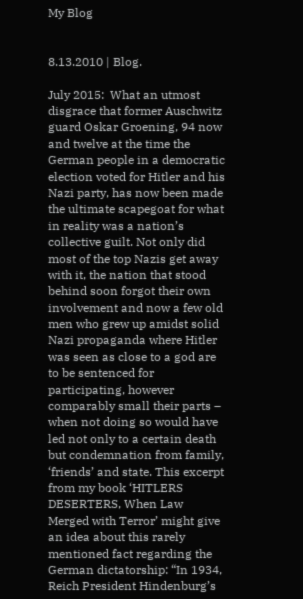My Blog


8.13.2010 | Blog.

July 2015:  What an utmost disgrace that former Auschwitz guard Oskar Groening, 94 now and twelve at the time the German people in a democratic election voted for Hitler and his Nazi party, has now been made the ultimate scapegoat for what in reality was a nation’s collective guilt. Not only did most of the top Nazis get away with it, the nation that stood behind soon forgot their own involvement and now a few old men who grew up amidst solid Nazi propaganda where Hitler was seen as close to a god are to be sentenced for participating, however comparably small their parts – when not doing so would have led not only to a certain death but condemnation from family, ‘friends’ and state. This excerpt from my book ‘HITLERS DESERTERS, When Law Merged with Terror’ might give an idea about this rarely mentioned fact regarding the German dictatorship: “In 1934, Reich President Hindenburg’s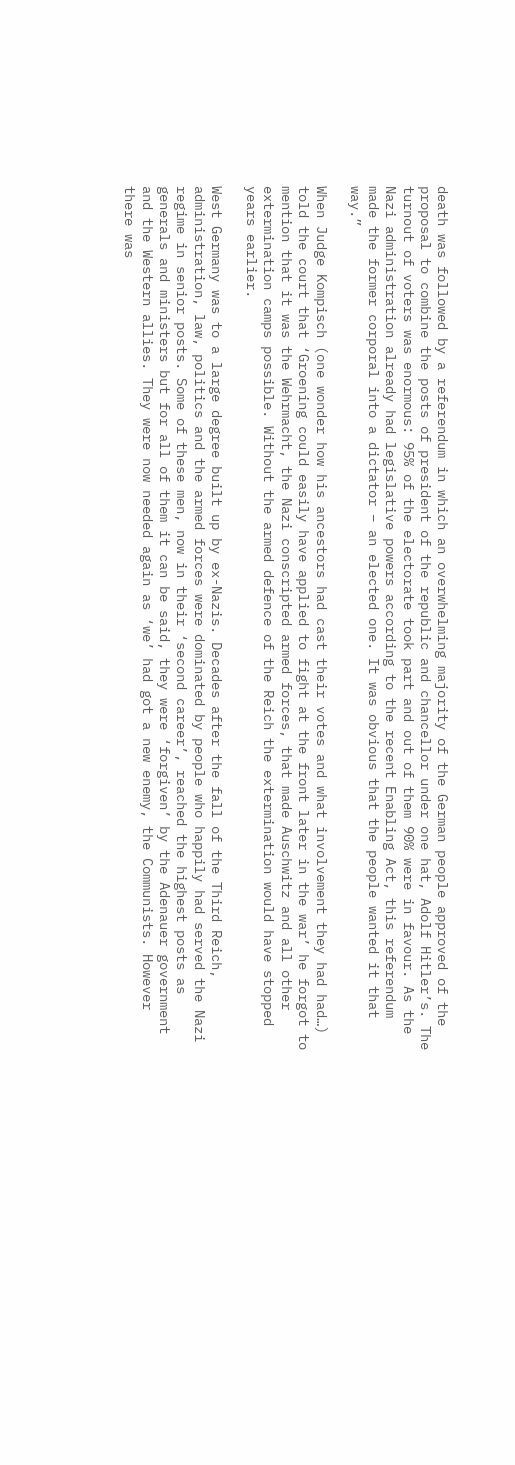death was followed by a referendum in which an overwhelming majority of the German people approved of the proposal to combine the posts of president of the republic and chancellor under one hat, Adolf Hitler’s. The turnout of voters was enormous: 95% of the electorate took part and out of them 90% were in favour. As the Nazi administration already had legislative powers according to the recent Enabling Act, this referendum made the former corporal into a dictator – an elected one. It was obvious that the people wanted it that way.”

When Judge Kompisch (one wonder how his ancestors had cast their votes and what involvement they had had…) told the court that ‘Groening could easily have applied to fight at the front later in the war’ he forgot to mention that it was the Wehrmacht, the Nazi conscripted armed forces, that made Auschwitz and all other extermination camps possible. Without the armed defence of the Reich the extermination would have stopped years earlier.

West Germany was to a large degree built up by ex-Nazis. Decades after the fall of the Third Reich, administration, law, politics and the armed forces were dominated by people who happily had served the Nazi regime in senior posts. Some of these men, now in their ‘second career’, reached the highest posts as generals and ministers but for all of them it can be said, they were ‘forgiven’ by the Adenauer government and the Western allies. They were now needed again as ‘we’ had got a new enemy, the Communists. However there was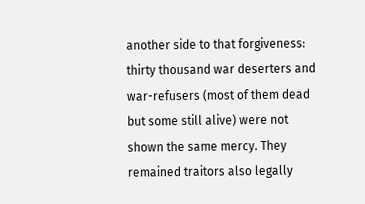another side to that forgiveness: thirty thousand war deserters and war-refusers (most of them dead but some still alive) were not shown the same mercy. They remained traitors also legally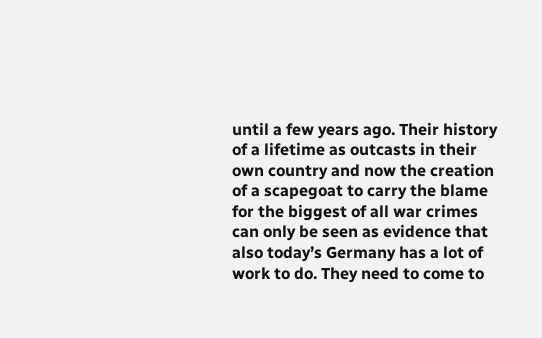until a few years ago. Their history of a lifetime as outcasts in their own country and now the creation of a scapegoat to carry the blame for the biggest of all war crimes can only be seen as evidence that also today’s Germany has a lot of work to do. They need to come to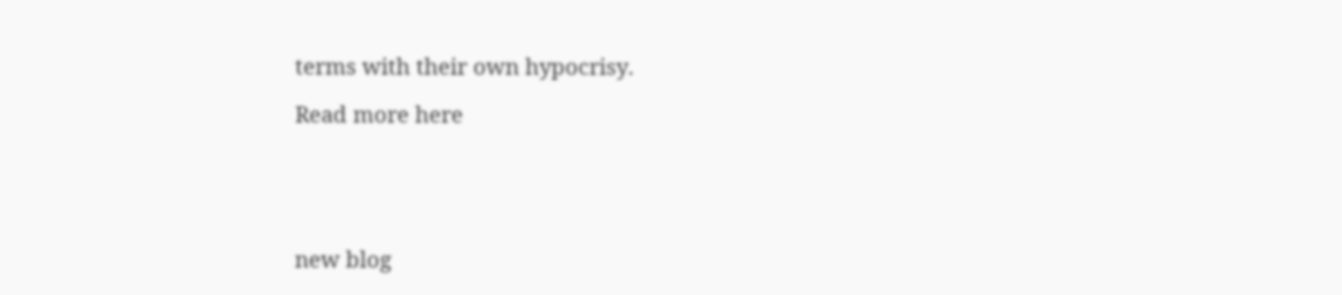terms with their own hypocrisy.

Read more here





new blog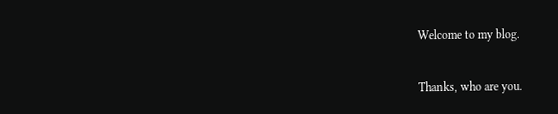Welcome to my blog.


Thanks, who are you.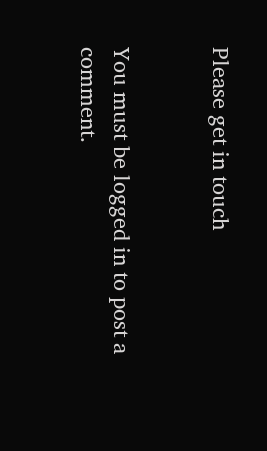Please get in touch


You must be logged in to post a comment.